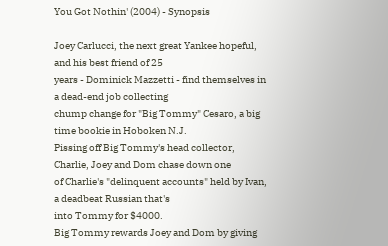You Got Nothin' (2004) - Synopsis

Joey Carlucci, the next great Yankee hopeful, and his best friend of 25
years - Dominick Mazzetti - find themselves in a dead-end job collecting
chump change for "Big Tommy" Cesaro, a big time bookie in Hoboken N.J.
Pissing off Big Tommy's head collector, Charlie, Joey and Dom chase down one
of Charlie's "delinquent accounts" held by Ivan, a deadbeat Russian that's
into Tommy for $4000.
Big Tommy rewards Joey and Dom by giving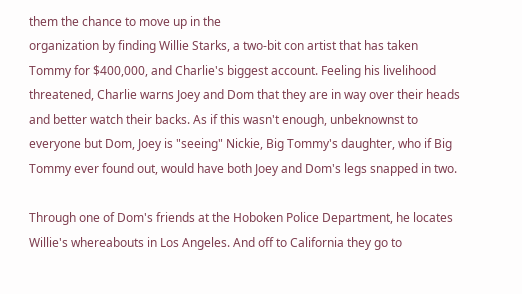them the chance to move up in the
organization by finding Willie Starks, a two-bit con artist that has taken
Tommy for $400,000, and Charlie's biggest account. Feeling his livelihood
threatened, Charlie warns Joey and Dom that they are in way over their heads
and better watch their backs. As if this wasn't enough, unbeknownst to
everyone but Dom, Joey is "seeing" Nickie, Big Tommy's daughter, who if Big
Tommy ever found out, would have both Joey and Dom's legs snapped in two.

Through one of Dom's friends at the Hoboken Police Department, he locates
Willie's whereabouts in Los Angeles. And off to California they go to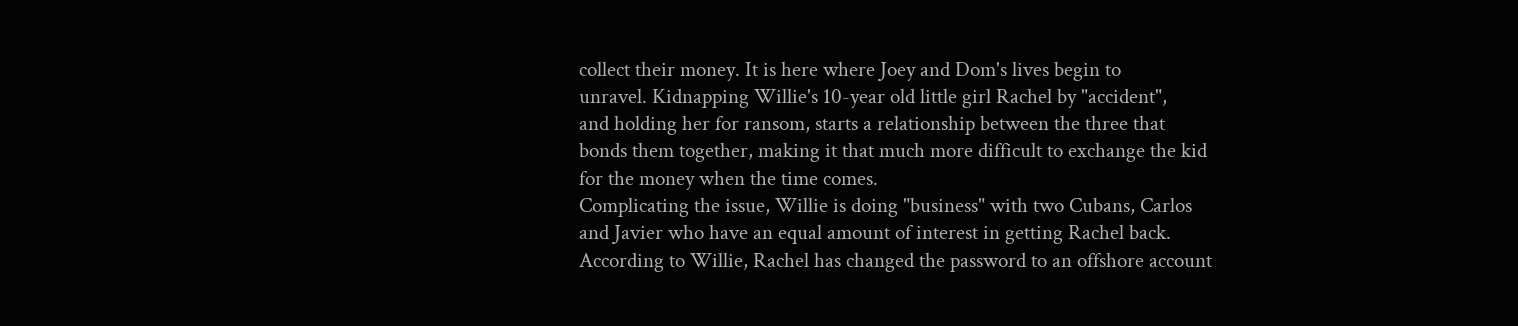collect their money. It is here where Joey and Dom's lives begin to
unravel. Kidnapping Willie's 10-year old little girl Rachel by "accident",
and holding her for ransom, starts a relationship between the three that
bonds them together, making it that much more difficult to exchange the kid
for the money when the time comes.
Complicating the issue, Willie is doing "business" with two Cubans, Carlos
and Javier who have an equal amount of interest in getting Rachel back.
According to Willie, Rachel has changed the password to an offshore account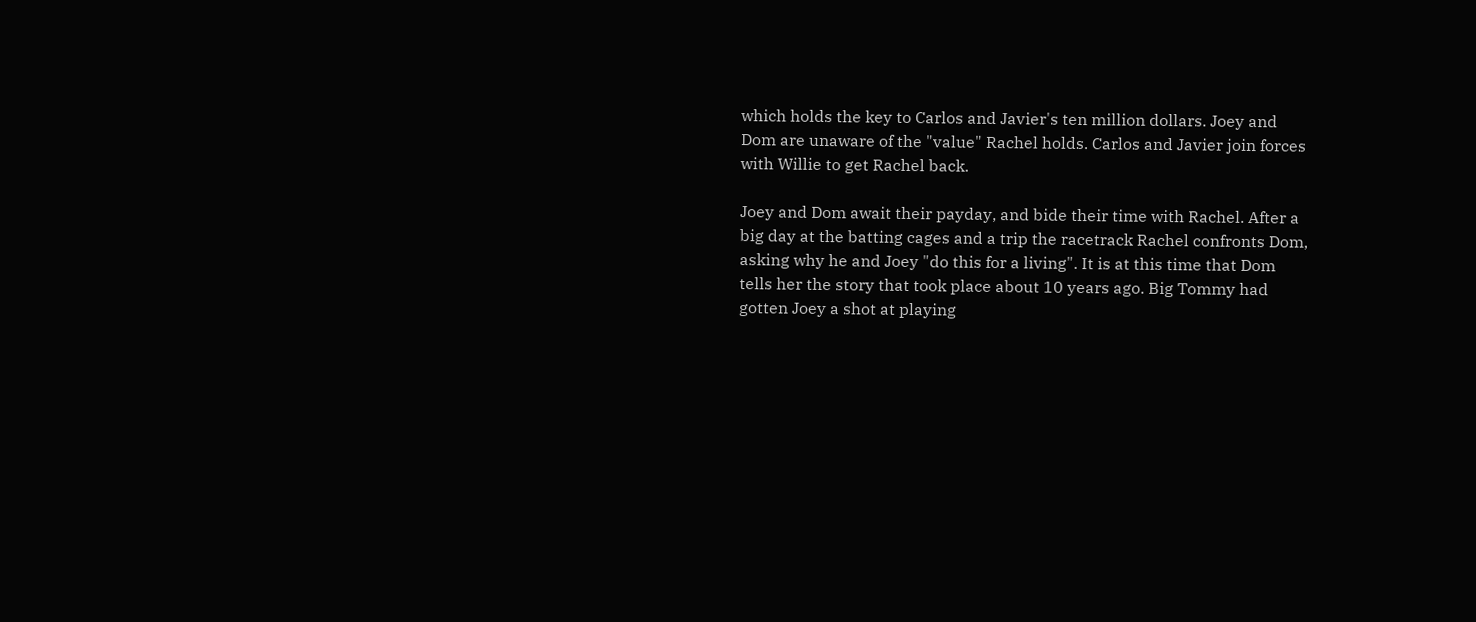which holds the key to Carlos and Javier's ten million dollars. Joey and
Dom are unaware of the "value" Rachel holds. Carlos and Javier join forces
with Willie to get Rachel back.

Joey and Dom await their payday, and bide their time with Rachel. After a
big day at the batting cages and a trip the racetrack Rachel confronts Dom,
asking why he and Joey "do this for a living". It is at this time that Dom
tells her the story that took place about 10 years ago. Big Tommy had
gotten Joey a shot at playing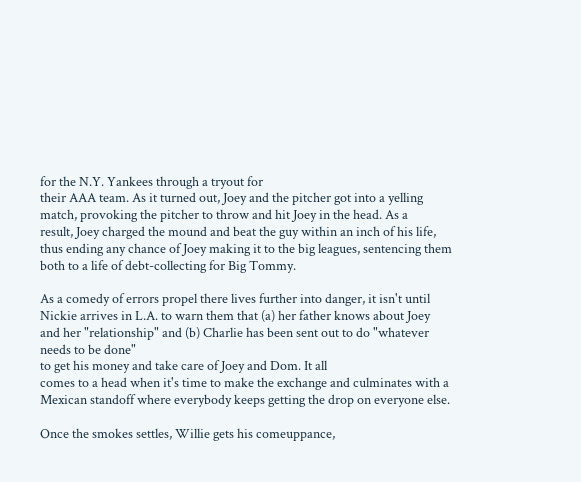for the N.Y. Yankees through a tryout for
their AAA team. As it turned out, Joey and the pitcher got into a yelling
match, provoking the pitcher to throw and hit Joey in the head. As a
result, Joey charged the mound and beat the guy within an inch of his life,
thus ending any chance of Joey making it to the big leagues, sentencing them
both to a life of debt-collecting for Big Tommy.

As a comedy of errors propel there lives further into danger, it isn't until
Nickie arrives in L.A. to warn them that (a) her father knows about Joey
and her "relationship" and (b) Charlie has been sent out to do "whatever
needs to be done"
to get his money and take care of Joey and Dom. It all
comes to a head when it's time to make the exchange and culminates with a
Mexican standoff where everybody keeps getting the drop on everyone else.

Once the smokes settles, Willie gets his comeuppance,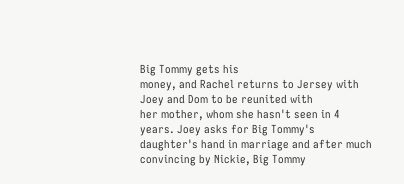Big Tommy gets his
money, and Rachel returns to Jersey with Joey and Dom to be reunited with
her mother, whom she hasn't seen in 4 years. Joey asks for Big Tommy's
daughter's hand in marriage and after much convincing by Nickie, Big Tommy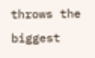throws the biggest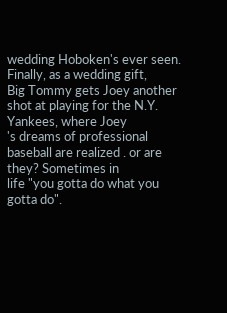wedding Hoboken's ever seen. Finally, as a wedding gift,
Big Tommy gets Joey another shot at playing for the N.Y. Yankees, where Joey
's dreams of professional baseball are realized . or are they? Sometimes in
life "you gotta do what you gotta do".